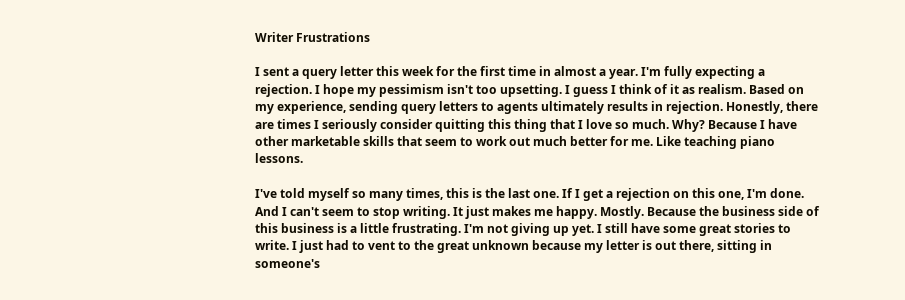Writer Frustrations

I sent a query letter this week for the first time in almost a year. I'm fully expecting a rejection. I hope my pessimism isn't too upsetting. I guess I think of it as realism. Based on my experience, sending query letters to agents ultimately results in rejection. Honestly, there are times I seriously consider quitting this thing that I love so much. Why? Because I have other marketable skills that seem to work out much better for me. Like teaching piano lessons.

I've told myself so many times, this is the last one. If I get a rejection on this one, I'm done. And I can't seem to stop writing. It just makes me happy. Mostly. Because the business side of this business is a little frustrating. I'm not giving up yet. I still have some great stories to write. I just had to vent to the great unknown because my letter is out there, sitting in someone's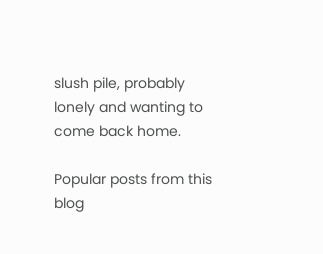slush pile, probably lonely and wanting to come back home.

Popular posts from this blog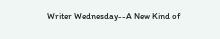Writer Wednesday--A New Kind of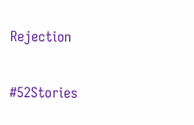Rejection

#52Stories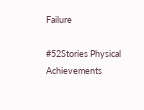Failure

#52Stories Physical Achievements